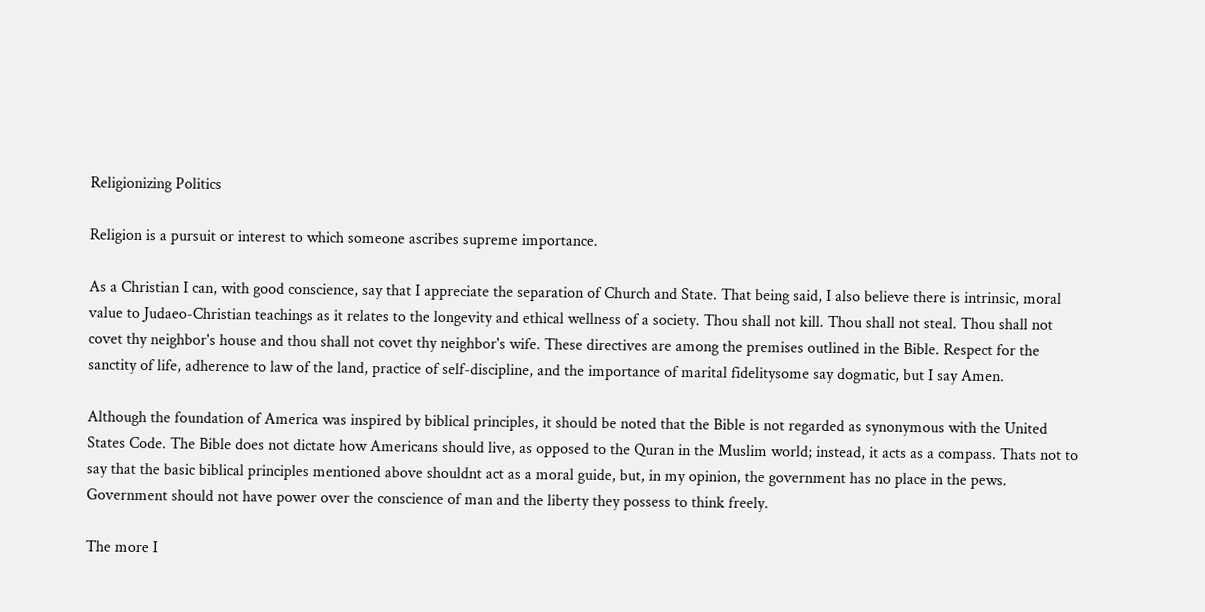Religionizing Politics

Religion is a pursuit or interest to which someone ascribes supreme importance.

As a Christian I can, with good conscience, say that I appreciate the separation of Church and State. That being said, I also believe there is intrinsic, moral value to Judaeo-Christian teachings as it relates to the longevity and ethical wellness of a society. Thou shall not kill. Thou shall not steal. Thou shall not covet thy neighbor's house and thou shall not covet thy neighbor's wife. These directives are among the premises outlined in the Bible. Respect for the sanctity of life, adherence to law of the land, practice of self-discipline, and the importance of marital fidelitysome say dogmatic, but I say Amen.

Although the foundation of America was inspired by biblical principles, it should be noted that the Bible is not regarded as synonymous with the United States Code. The Bible does not dictate how Americans should live, as opposed to the Quran in the Muslim world; instead, it acts as a compass. Thats not to say that the basic biblical principles mentioned above shouldnt act as a moral guide, but, in my opinion, the government has no place in the pews. Government should not have power over the conscience of man and the liberty they possess to think freely.

The more I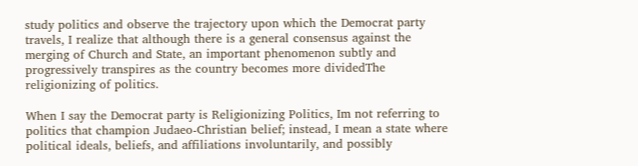study politics and observe the trajectory upon which the Democrat party travels, I realize that although there is a general consensus against the merging of Church and State, an important phenomenon subtly and progressively transpires as the country becomes more dividedThe religionizing of politics.

When I say the Democrat party is Religionizing Politics, Im not referring to politics that champion Judaeo-Christian belief; instead, I mean a state where political ideals, beliefs, and affiliations involuntarily, and possibly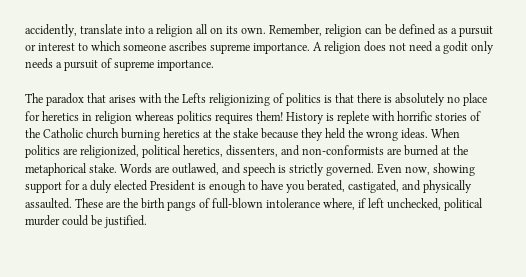accidently, translate into a religion all on its own. Remember, religion can be defined as a pursuit or interest to which someone ascribes supreme importance. A religion does not need a godit only needs a pursuit of supreme importance.

The paradox that arises with the Lefts religionizing of politics is that there is absolutely no place for heretics in religion whereas politics requires them! History is replete with horrific stories of the Catholic church burning heretics at the stake because they held the wrong ideas. When politics are religionized, political heretics, dissenters, and non-conformists are burned at the metaphorical stake. Words are outlawed, and speech is strictly governed. Even now, showing support for a duly elected President is enough to have you berated, castigated, and physically assaulted. These are the birth pangs of full-blown intolerance where, if left unchecked, political murder could be justified.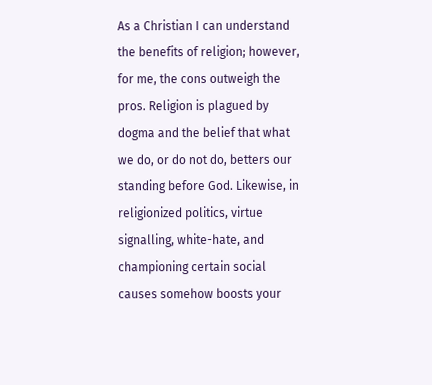As a Christian I can understand the benefits of religion; however, for me, the cons outweigh the pros. Religion is plagued by dogma and the belief that what we do, or do not do, betters our standing before God. Likewise, in religionized politics, virtue signalling, white-hate, and championing certain social causes somehow boosts your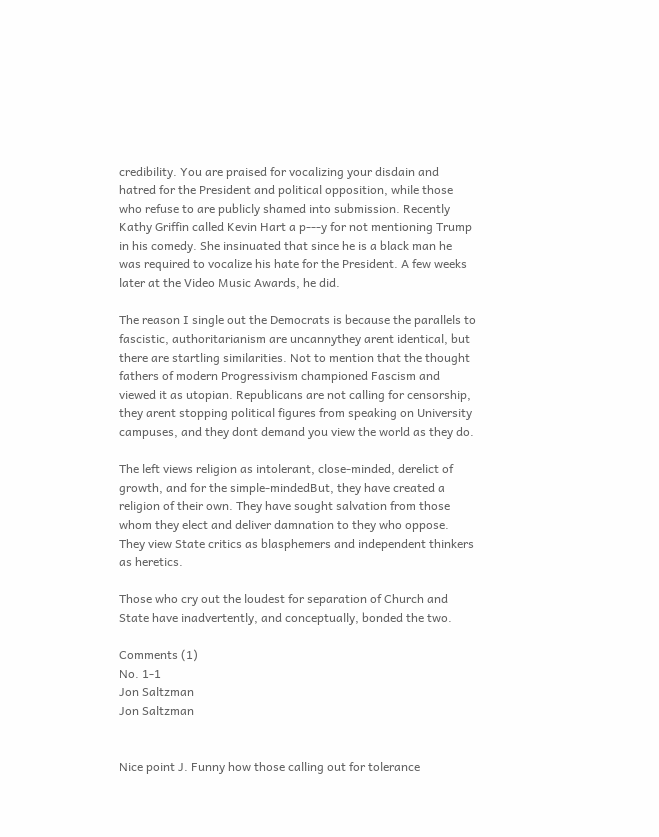credibility. You are praised for vocalizing your disdain and hatred for the President and political opposition, while those who refuse to are publicly shamed into submission. Recently Kathy Griffin called Kevin Hart a p---y for not mentioning Trump in his comedy. She insinuated that since he is a black man he was required to vocalize his hate for the President. A few weeks later at the Video Music Awards, he did.

The reason I single out the Democrats is because the parallels to fascistic, authoritarianism are uncannythey arent identical, but there are startling similarities. Not to mention that the thought fathers of modern Progressivism championed Fascism and viewed it as utopian. Republicans are not calling for censorship, they arent stopping political figures from speaking on University campuses, and they dont demand you view the world as they do.

The left views religion as intolerant, close-minded, derelict of growth, and for the simple-mindedBut, they have created a religion of their own. They have sought salvation from those whom they elect and deliver damnation to they who oppose. They view State critics as blasphemers and independent thinkers as heretics.

Those who cry out the loudest for separation of Church and State have inadvertently, and conceptually, bonded the two.

Comments (1)
No. 1-1
Jon Saltzman
Jon Saltzman


Nice point J. Funny how those calling out for tolerance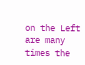on the Left are many times the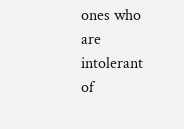ones who are intolerant of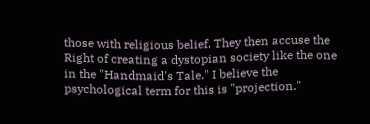those with religious belief. They then accuse the Right of creating a dystopian society like the one in the "Handmaid's Tale." I believe the psychological term for this is "projection."